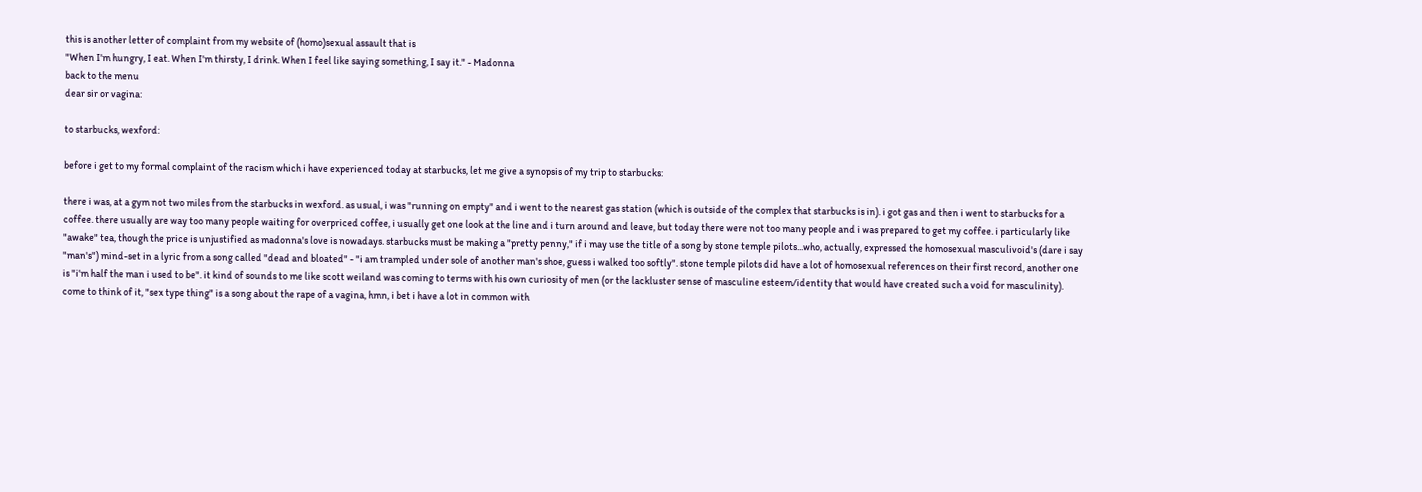this is another letter of complaint from my website of (homo)sexual assault that is
"When I'm hungry, I eat. When I'm thirsty, I drink. When I feel like saying something, I say it." - Madonna
back to the menu
dear sir or vagina:

to starbucks, wexford:

before i get to my formal complaint of the racism which i have experienced today at starbucks, let me give a synopsis of my trip to starbucks:

there i was, at a gym not two miles from the starbucks in wexford. as usual, i was "running on empty" and i went to the nearest gas station (which is outside of the complex that starbucks is in). i got gas and then i went to starbucks for a coffee. there usually are way too many people waiting for overpriced coffee, i usually get one look at the line and i turn around and leave, but today there were not too many people and i was prepared to get my coffee. i particularly like "awake" tea, though the price is unjustified as madonna's love is nowadays. starbucks must be making a "pretty penny," if i may use the title of a song by stone temple pilots...who, actually, expressed the homosexual masculivoid's (dare i say "man's") mind-set in a lyric from a song called "dead and bloated" - "i am trampled under sole of another man's shoe, guess i walked too softly". stone temple pilots did have a lot of homosexual references on their first record, another one is "i'm half the man i used to be". it kind of sounds to me like scott weiland was coming to terms with his own curiosity of men (or the lackluster sense of masculine esteem/identity that would have created such a void for masculinity). come to think of it, "sex type thing" is a song about the rape of a vagina, hmn, i bet i have a lot in common with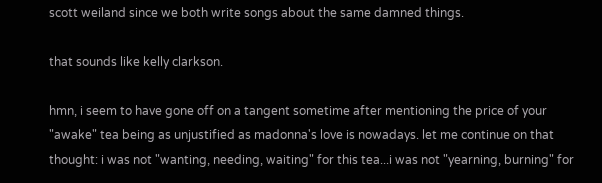scott weiland since we both write songs about the same damned things.

that sounds like kelly clarkson.

hmn, i seem to have gone off on a tangent sometime after mentioning the price of your "awake" tea being as unjustified as madonna's love is nowadays. let me continue on that thought: i was not "wanting, needing, waiting" for this tea...i was not "yearning, burning" for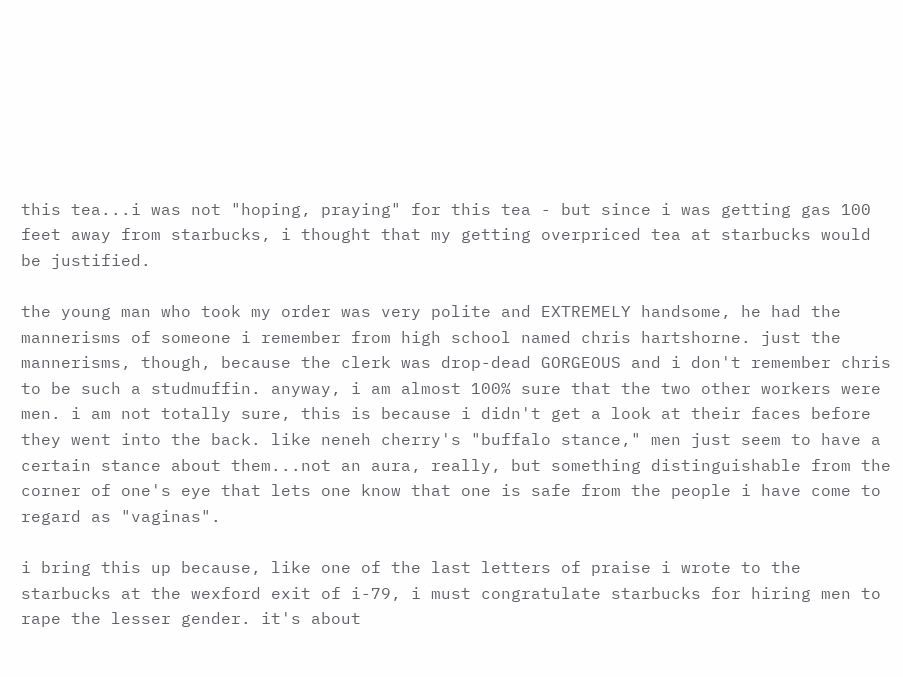this tea...i was not "hoping, praying" for this tea - but since i was getting gas 100 feet away from starbucks, i thought that my getting overpriced tea at starbucks would be justified.

the young man who took my order was very polite and EXTREMELY handsome, he had the mannerisms of someone i remember from high school named chris hartshorne. just the mannerisms, though, because the clerk was drop-dead GORGEOUS and i don't remember chris to be such a studmuffin. anyway, i am almost 100% sure that the two other workers were men. i am not totally sure, this is because i didn't get a look at their faces before they went into the back. like neneh cherry's "buffalo stance," men just seem to have a certain stance about them...not an aura, really, but something distinguishable from the corner of one's eye that lets one know that one is safe from the people i have come to regard as "vaginas".

i bring this up because, like one of the last letters of praise i wrote to the starbucks at the wexford exit of i-79, i must congratulate starbucks for hiring men to rape the lesser gender. it's about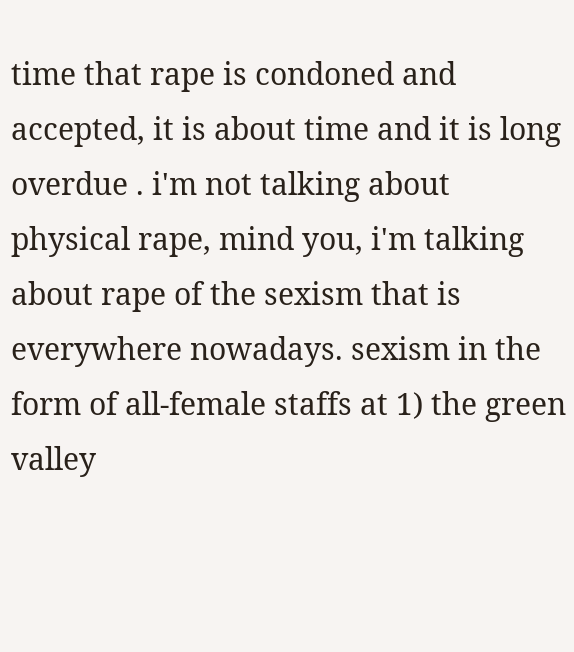time that rape is condoned and accepted, it is about time and it is long overdue . i'm not talking about physical rape, mind you, i'm talking about rape of the sexism that is everywhere nowadays. sexism in the form of all-female staffs at 1) the green valley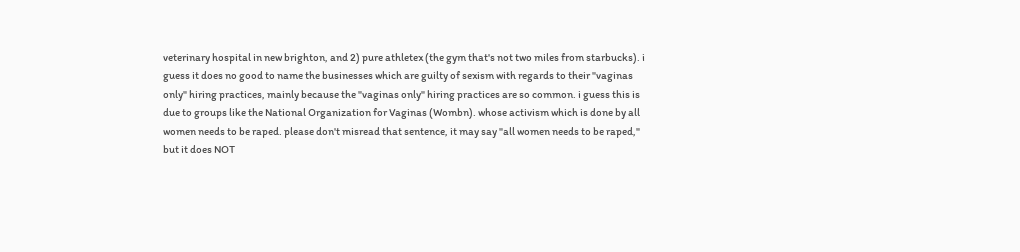veterinary hospital in new brighton, and 2) pure athletex (the gym that's not two miles from starbucks). i guess it does no good to name the businesses which are guilty of sexism with regards to their "vaginas only" hiring practices, mainly because the "vaginas only" hiring practices are so common. i guess this is due to groups like the National Organization for Vaginas (Wombn). whose activism which is done by all women needs to be raped. please don't misread that sentence, it may say "all women needs to be raped," but it does NOT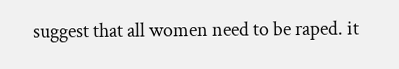suggest that all women need to be raped. it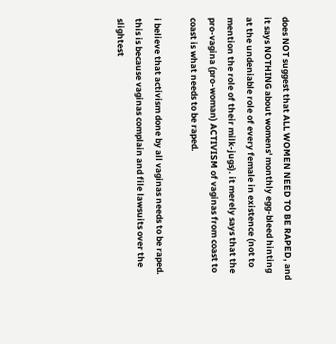does NOT suggest that ALL WOMEN NEED TO BE RAPED, and it says NOTHING about womens' monthly egg-bleed hinting at the undeniable role of every female in existence (not to mention the role of their milk-jugs). it merely says that the pro-vagina (pro-woman) ACTIVISM of vaginas from coast to coast is what needs to be raped.

i believe that activism done by all vaginas needs to be raped. this is because vaginas complain and file lawsuits over the slightest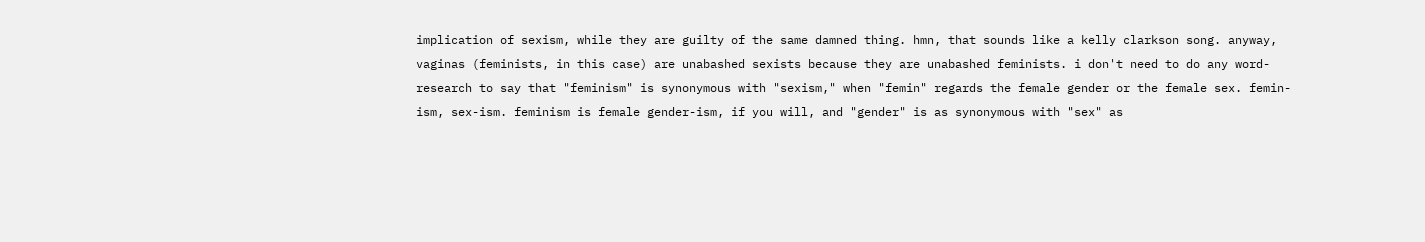implication of sexism, while they are guilty of the same damned thing. hmn, that sounds like a kelly clarkson song. anyway, vaginas (feminists, in this case) are unabashed sexists because they are unabashed feminists. i don't need to do any word-research to say that "feminism" is synonymous with "sexism," when "femin" regards the female gender or the female sex. femin-ism, sex-ism. feminism is female gender-ism, if you will, and "gender" is as synonymous with "sex" as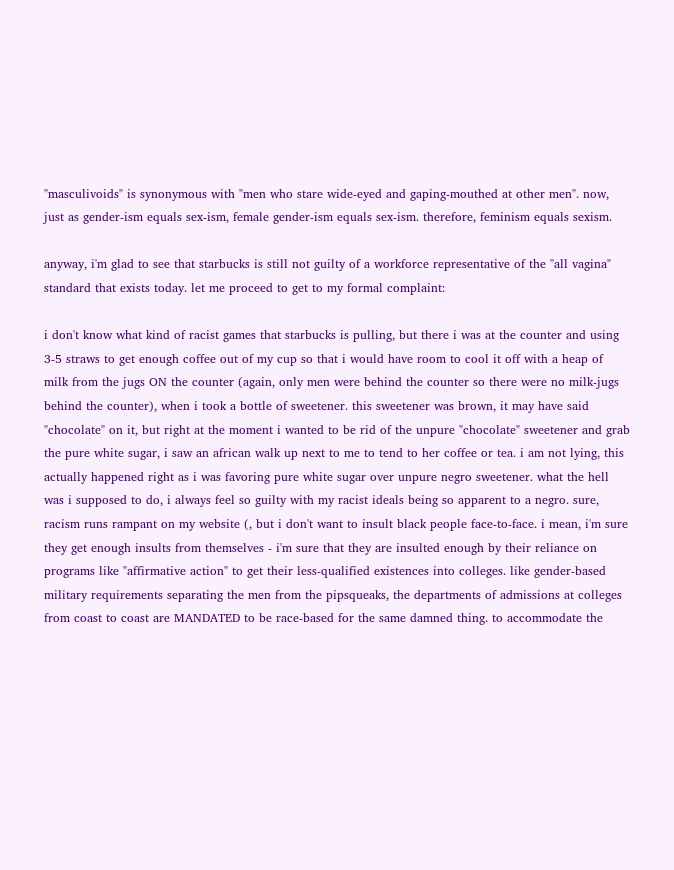"masculivoids" is synonymous with "men who stare wide-eyed and gaping-mouthed at other men". now, just as gender-ism equals sex-ism, female gender-ism equals sex-ism. therefore, feminism equals sexism.

anyway, i'm glad to see that starbucks is still not guilty of a workforce representative of the "all vagina" standard that exists today. let me proceed to get to my formal complaint:

i don't know what kind of racist games that starbucks is pulling, but there i was at the counter and using 3-5 straws to get enough coffee out of my cup so that i would have room to cool it off with a heap of milk from the jugs ON the counter (again, only men were behind the counter so there were no milk-jugs behind the counter), when i took a bottle of sweetener. this sweetener was brown, it may have said "chocolate" on it, but right at the moment i wanted to be rid of the unpure "chocolate" sweetener and grab the pure white sugar, i saw an african walk up next to me to tend to her coffee or tea. i am not lying, this actually happened right as i was favoring pure white sugar over unpure negro sweetener. what the hell was i supposed to do, i always feel so guilty with my racist ideals being so apparent to a negro. sure, racism runs rampant on my website (, but i don't want to insult black people face-to-face. i mean, i'm sure they get enough insults from themselves - i'm sure that they are insulted enough by their reliance on programs like "affirmative action" to get their less-qualified existences into colleges. like gender-based military requirements separating the men from the pipsqueaks, the departments of admissions at colleges from coast to coast are MANDATED to be race-based for the same damned thing. to accommodate the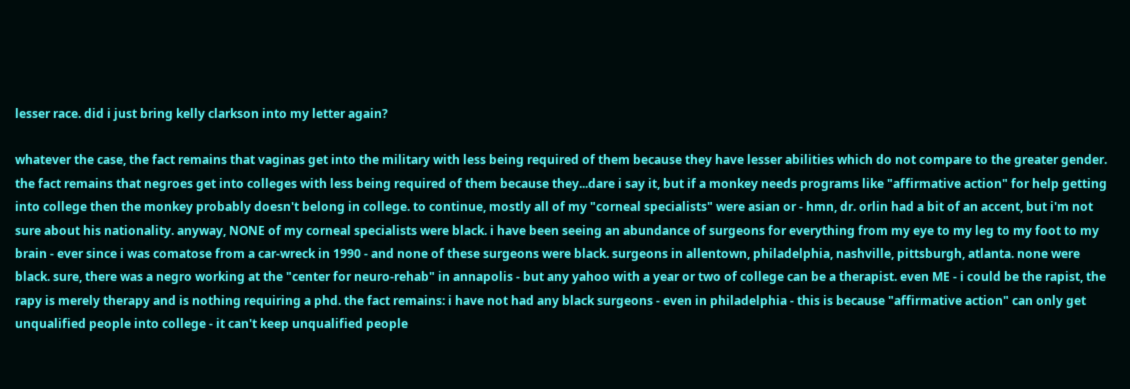lesser race. did i just bring kelly clarkson into my letter again?

whatever the case, the fact remains that vaginas get into the military with less being required of them because they have lesser abilities which do not compare to the greater gender. the fact remains that negroes get into colleges with less being required of them because they...dare i say it, but if a monkey needs programs like "affirmative action" for help getting into college then the monkey probably doesn't belong in college. to continue, mostly all of my "corneal specialists" were asian or - hmn, dr. orlin had a bit of an accent, but i'm not sure about his nationality. anyway, NONE of my corneal specialists were black. i have been seeing an abundance of surgeons for everything from my eye to my leg to my foot to my brain - ever since i was comatose from a car-wreck in 1990 - and none of these surgeons were black. surgeons in allentown, philadelphia, nashville, pittsburgh, atlanta. none were black. sure, there was a negro working at the "center for neuro-rehab" in annapolis - but any yahoo with a year or two of college can be a therapist. even ME - i could be the rapist, the rapy is merely therapy and is nothing requiring a phd. the fact remains: i have not had any black surgeons - even in philadelphia - this is because "affirmative action" can only get unqualified people into college - it can't keep unqualified people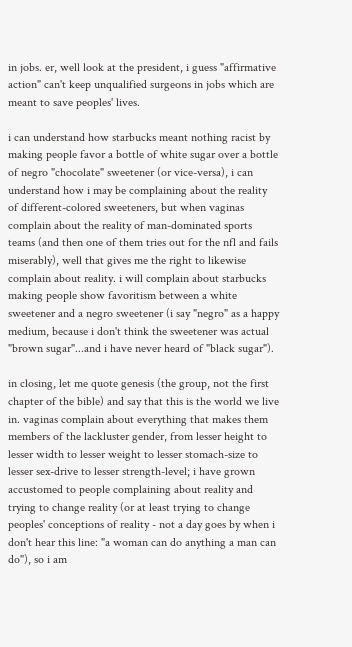in jobs. er, well look at the president, i guess "affirmative action" can't keep unqualified surgeons in jobs which are meant to save peoples' lives.

i can understand how starbucks meant nothing racist by making people favor a bottle of white sugar over a bottle of negro "chocolate" sweetener (or vice-versa), i can understand how i may be complaining about the reality of different-colored sweeteners, but when vaginas complain about the reality of man-dominated sports teams (and then one of them tries out for the nfl and fails miserably), well that gives me the right to likewise complain about reality. i will complain about starbucks making people show favoritism between a white sweetener and a negro sweetener (i say "negro" as a happy medium, because i don't think the sweetener was actual "brown sugar"...and i have never heard of "black sugar").

in closing, let me quote genesis (the group, not the first chapter of the bible) and say that this is the world we live in. vaginas complain about everything that makes them members of the lackluster gender, from lesser height to lesser width to lesser weight to lesser stomach-size to lesser sex-drive to lesser strength-level; i have grown accustomed to people complaining about reality and trying to change reality (or at least trying to change peoples' conceptions of reality - not a day goes by when i don't hear this line: "a woman can do anything a man can do"), so i am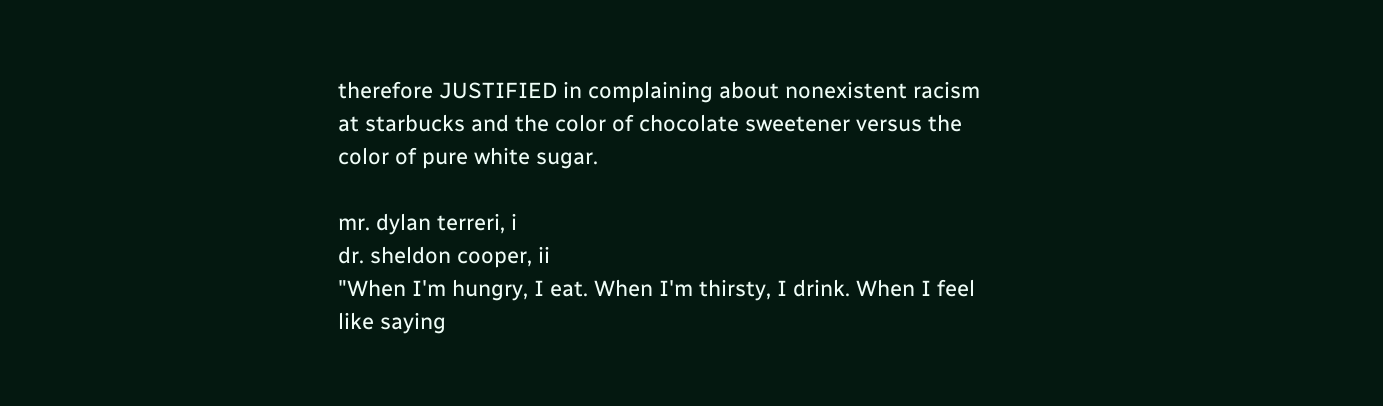therefore JUSTIFIED in complaining about nonexistent racism at starbucks and the color of chocolate sweetener versus the color of pure white sugar.

mr. dylan terreri, i
dr. sheldon cooper, ii
"When I'm hungry, I eat. When I'm thirsty, I drink. When I feel like saying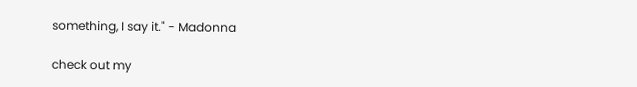something, I say it." - Madonna

check out my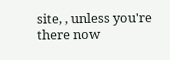site, , unless you're there now